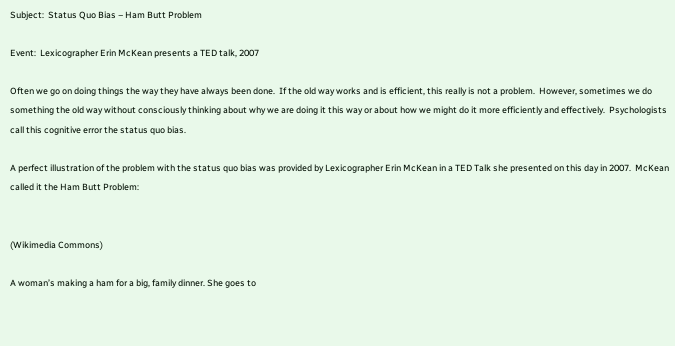Subject:  Status Quo Bias – Ham Butt Problem

Event:  Lexicographer Erin McKean presents a TED talk, 2007

Often we go on doing things the way they have always been done.  If the old way works and is efficient, this really is not a problem.  However, sometimes we do something the old way without consciously thinking about why we are doing it this way or about how we might do it more efficiently and effectively.  Psychologists call this cognitive error the status quo bias.

A perfect illustration of the problem with the status quo bias was provided by Lexicographer Erin McKean in a TED Talk she presented on this day in 2007.  McKean called it the Ham Butt Problem:


(Wikimedia Commons)

A woman’s making a ham for a big, family dinner. She goes to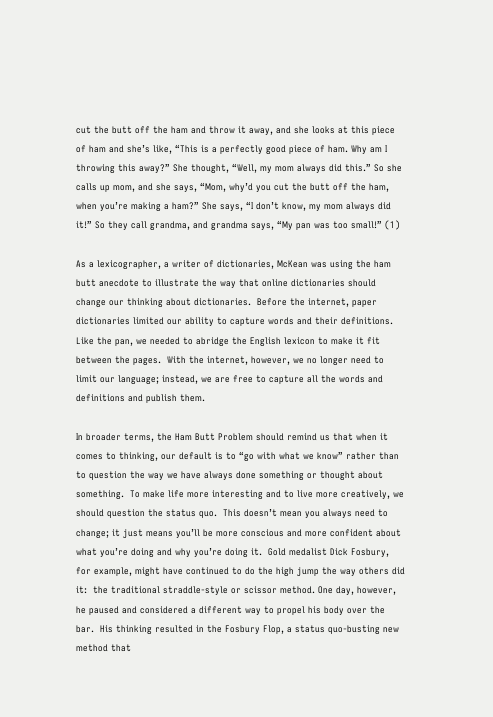cut the butt off the ham and throw it away, and she looks at this piece of ham and she’s like, “This is a perfectly good piece of ham. Why am I throwing this away?” She thought, “Well, my mom always did this.” So she calls up mom, and she says, “Mom, why’d you cut the butt off the ham, when you’re making a ham?” She says, “I don’t know, my mom always did it!” So they call grandma, and grandma says, “My pan was too small!” (1)

As a lexicographer, a writer of dictionaries, McKean was using the ham butt anecdote to illustrate the way that online dictionaries should change our thinking about dictionaries.  Before the internet, paper dictionaries limited our ability to capture words and their definitions.  Like the pan, we needed to abridge the English lexicon to make it fit between the pages.  With the internet, however, we no longer need to limit our language; instead, we are free to capture all the words and definitions and publish them.

In broader terms, the Ham Butt Problem should remind us that when it comes to thinking, our default is to “go with what we know” rather than to question the way we have always done something or thought about something.  To make life more interesting and to live more creatively, we should question the status quo.  This doesn’t mean you always need to change; it just means you’ll be more conscious and more confident about what you’re doing and why you’re doing it.  Gold medalist Dick Fosbury, for example, might have continued to do the high jump the way others did it:  the traditional straddle-style or scissor method. One day, however, he paused and considered a different way to propel his body over the bar.  His thinking resulted in the Fosbury Flop, a status quo-busting new method that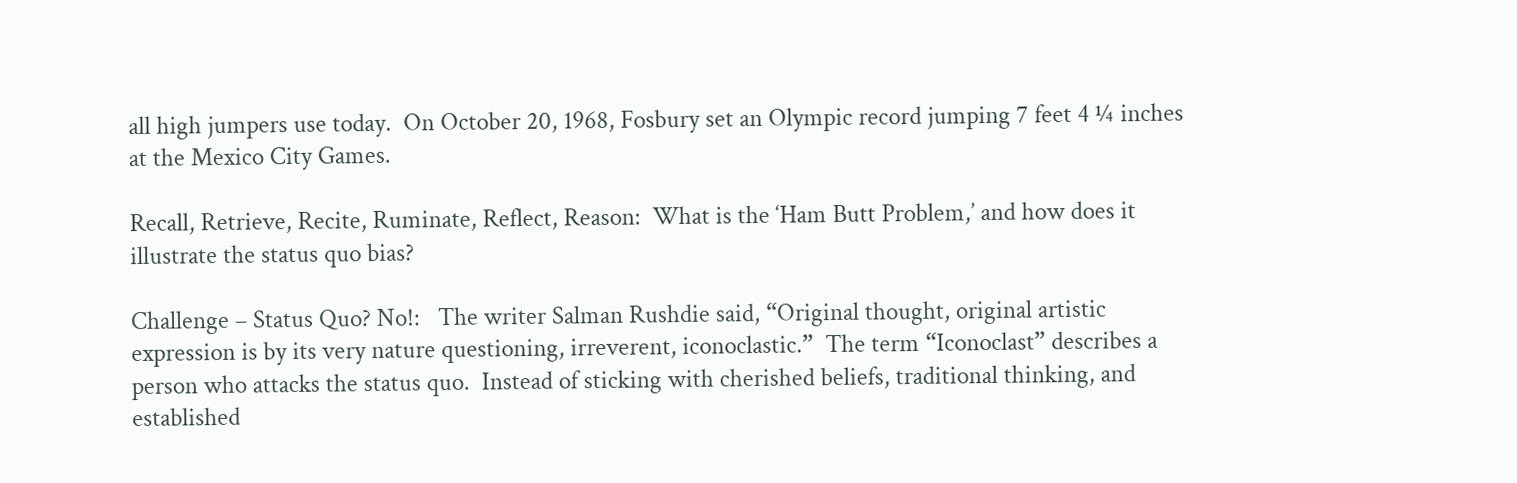all high jumpers use today.  On October 20, 1968, Fosbury set an Olympic record jumping 7 feet 4 ¼ inches at the Mexico City Games.

Recall, Retrieve, Recite, Ruminate, Reflect, Reason:  What is the ‘Ham Butt Problem,’ and how does it illustrate the status quo bias?

Challenge – Status Quo? No!:   The writer Salman Rushdie said, “Original thought, original artistic expression is by its very nature questioning, irreverent, iconoclastic.”  The term “Iconoclast” describes a person who attacks the status quo.  Instead of sticking with cherished beliefs, traditional thinking, and established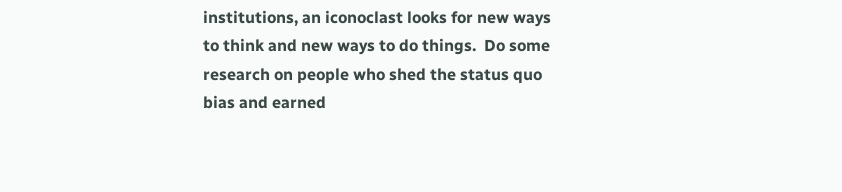institutions, an iconoclast looks for new ways to think and new ways to do things.  Do some research on people who shed the status quo bias and earned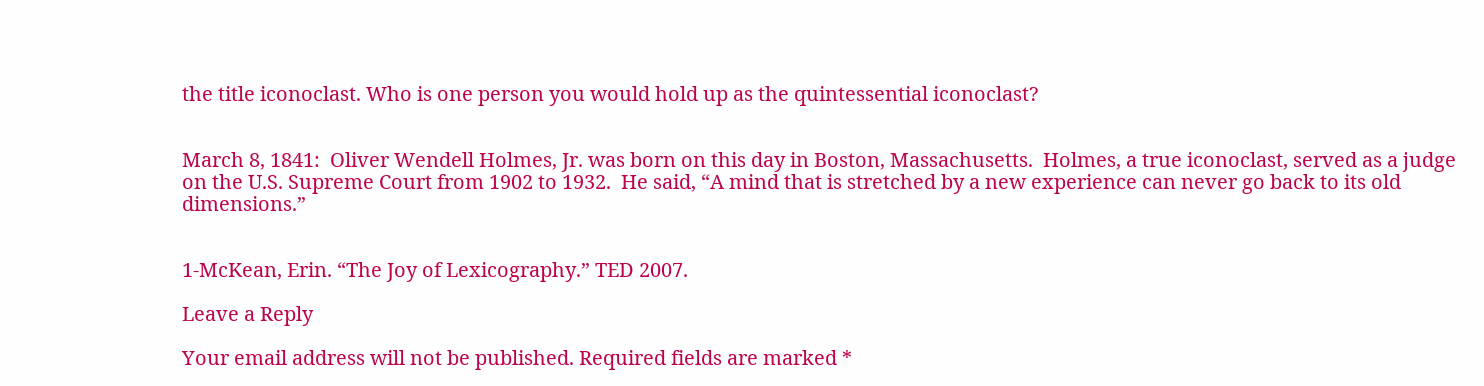the title iconoclast. Who is one person you would hold up as the quintessential iconoclast?


March 8, 1841:  Oliver Wendell Holmes, Jr. was born on this day in Boston, Massachusetts.  Holmes, a true iconoclast, served as a judge on the U.S. Supreme Court from 1902 to 1932.  He said, “A mind that is stretched by a new experience can never go back to its old dimensions.”


1-McKean, Erin. “The Joy of Lexicography.” TED 2007.

Leave a Reply

Your email address will not be published. Required fields are marked *